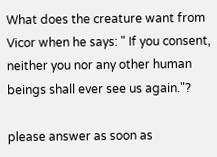What does the creature want from Vicor when he says: " If you consent, neither you nor any other human beings shall ever see us again."?

please answer as soon as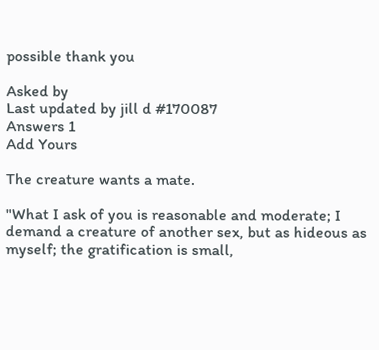possible thank you

Asked by
Last updated by jill d #170087
Answers 1
Add Yours

The creature wants a mate.

"What I ask of you is reasonable and moderate; I demand a creature of another sex, but as hideous as myself; the gratification is small,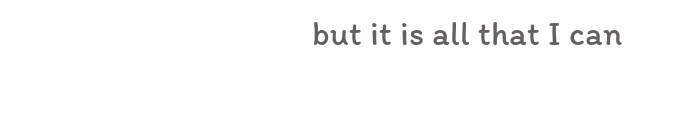but it is all that I can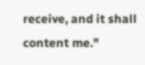receive, and it shall content me."